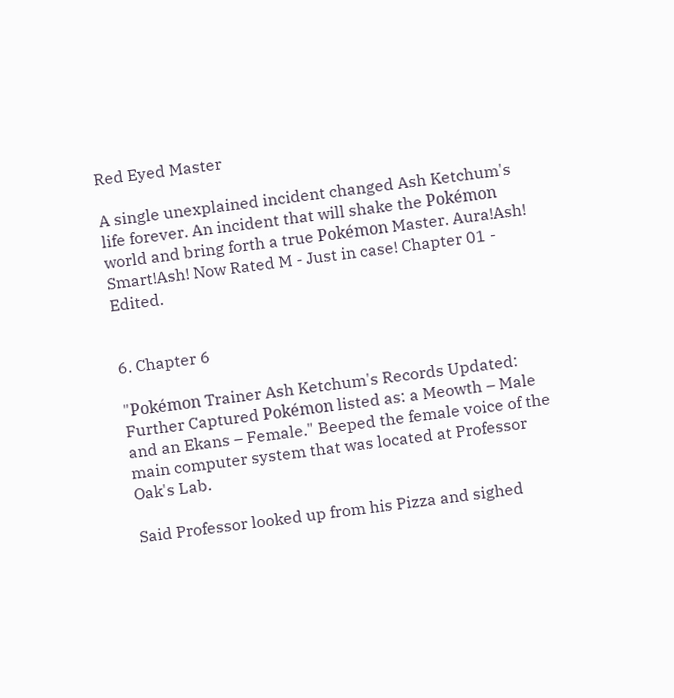Red Eyed Master

A single unexplained incident changed Ash Ketchum's life forever. An incident that will shake the Pokémon world and bring forth a true Pokémon Master. Aura!Ash! Smart!Ash! Now Rated M - Just in case! Chapter 01 - Edited.


6. Chapter 6

"Pokémon Trainer Ash Ketchum's Records Updated: Further Captured Pokémon listed as: a Meowth – Male and an Ekans – Female." Beeped the female voice of the main computer system that was located at Professor Oak's Lab.

Said Professor looked up from his Pizza and sighed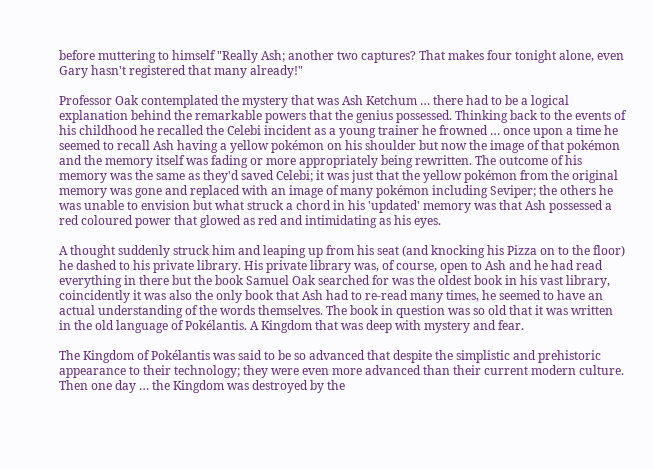before muttering to himself "Really Ash; another two captures? That makes four tonight alone, even Gary hasn't registered that many already!"

Professor Oak contemplated the mystery that was Ash Ketchum … there had to be a logical explanation behind the remarkable powers that the genius possessed. Thinking back to the events of his childhood he recalled the Celebi incident as a young trainer he frowned … once upon a time he seemed to recall Ash having a yellow pokémon on his shoulder but now the image of that pokémon and the memory itself was fading or more appropriately being rewritten. The outcome of his memory was the same as they'd saved Celebi; it was just that the yellow pokémon from the original memory was gone and replaced with an image of many pokémon including Seviper; the others he was unable to envision but what struck a chord in his 'updated' memory was that Ash possessed a red coloured power that glowed as red and intimidating as his eyes.

A thought suddenly struck him and leaping up from his seat (and knocking his Pizza on to the floor) he dashed to his private library. His private library was, of course, open to Ash and he had read everything in there but the book Samuel Oak searched for was the oldest book in his vast library, coincidently it was also the only book that Ash had to re-read many times, he seemed to have an actual understanding of the words themselves. The book in question was so old that it was written in the old language of Pokélantis. A Kingdom that was deep with mystery and fear.

The Kingdom of Pokélantis was said to be so advanced that despite the simplistic and prehistoric appearance to their technology; they were even more advanced than their current modern culture. Then one day … the Kingdom was destroyed by the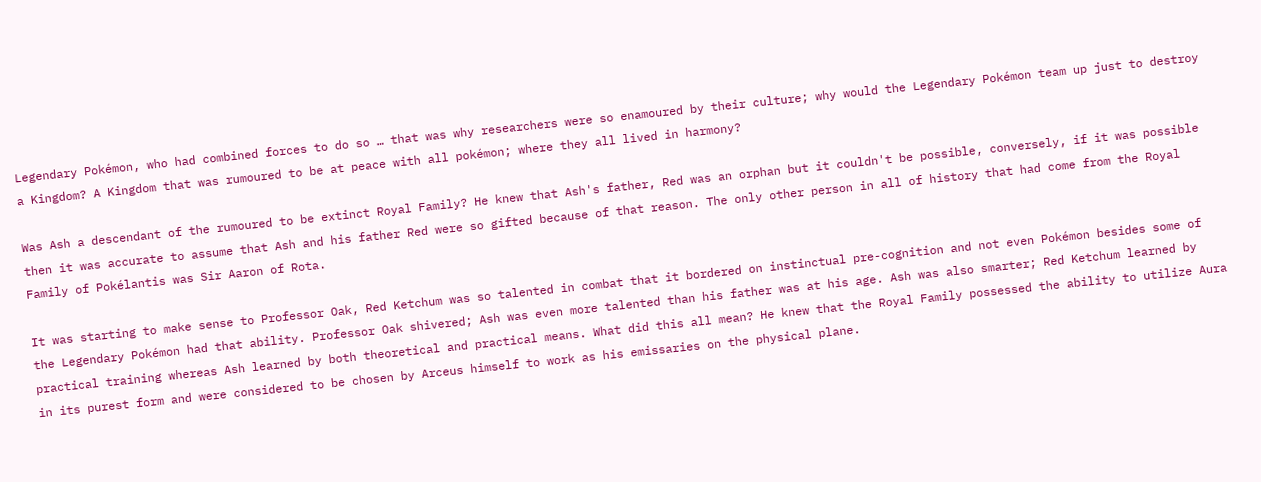Legendary Pokémon, who had combined forces to do so … that was why researchers were so enamoured by their culture; why would the Legendary Pokémon team up just to destroy a Kingdom? A Kingdom that was rumoured to be at peace with all pokémon; where they all lived in harmony?

Was Ash a descendant of the rumoured to be extinct Royal Family? He knew that Ash's father, Red was an orphan but it couldn't be possible, conversely, if it was possible then it was accurate to assume that Ash and his father Red were so gifted because of that reason. The only other person in all of history that had come from the Royal Family of Pokélantis was Sir Aaron of Rota.

It was starting to make sense to Professor Oak, Red Ketchum was so talented in combat that it bordered on instinctual pre-cognition and not even Pokémon besides some of the Legendary Pokémon had that ability. Professor Oak shivered; Ash was even more talented than his father was at his age. Ash was also smarter; Red Ketchum learned by practical training whereas Ash learned by both theoretical and practical means. What did this all mean? He knew that the Royal Family possessed the ability to utilize Aura in its purest form and were considered to be chosen by Arceus himself to work as his emissaries on the physical plane.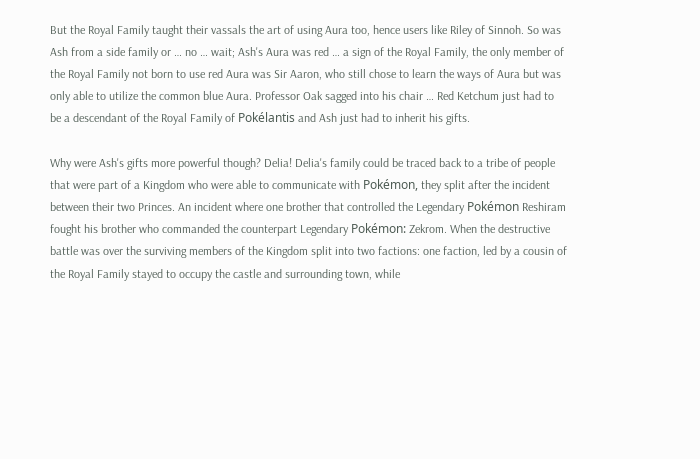But the Royal Family taught their vassals the art of using Aura too, hence users like Riley of Sinnoh. So was Ash from a side family or … no … wait; Ash's Aura was red … a sign of the Royal Family, the only member of the Royal Family not born to use red Aura was Sir Aaron, who still chose to learn the ways of Aura but was only able to utilize the common blue Aura. Professor Oak sagged into his chair … Red Ketchum just had to be a descendant of the Royal Family of Pokélantis and Ash just had to inherit his gifts.

Why were Ash's gifts more powerful though? Delia! Delia's family could be traced back to a tribe of people that were part of a Kingdom who were able to communicate with Pokémon, they split after the incident between their two Princes. An incident where one brother that controlled the Legendary Pokémon Reshiram fought his brother who commanded the counterpart Legendary Pokémon: Zekrom. When the destructive battle was over the surviving members of the Kingdom split into two factions: one faction, led by a cousin of the Royal Family stayed to occupy the castle and surrounding town, while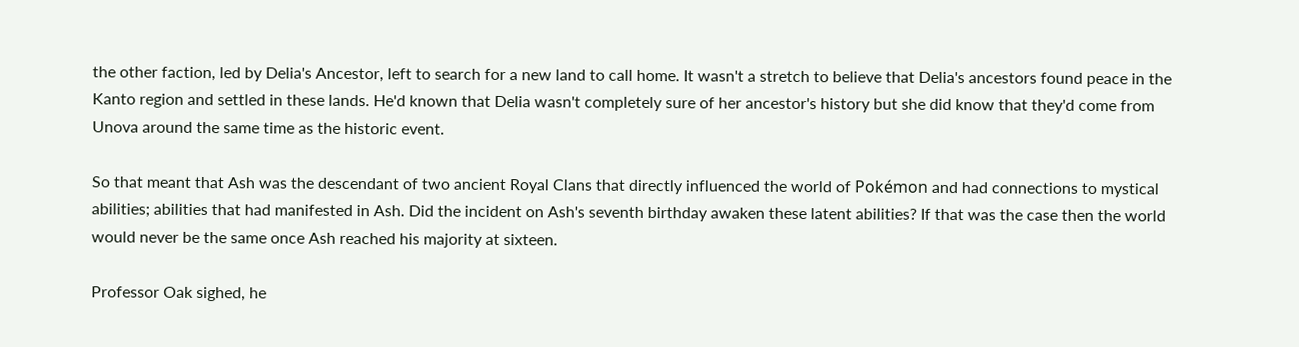the other faction, led by Delia's Ancestor, left to search for a new land to call home. It wasn't a stretch to believe that Delia's ancestors found peace in the Kanto region and settled in these lands. He'd known that Delia wasn't completely sure of her ancestor's history but she did know that they'd come from Unova around the same time as the historic event.

So that meant that Ash was the descendant of two ancient Royal Clans that directly influenced the world of Pokémon and had connections to mystical abilities; abilities that had manifested in Ash. Did the incident on Ash's seventh birthday awaken these latent abilities? If that was the case then the world would never be the same once Ash reached his majority at sixteen.

Professor Oak sighed, he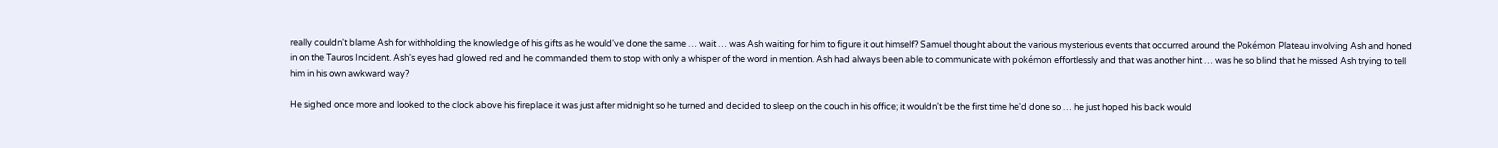really couldn't blame Ash for withholding the knowledge of his gifts as he would've done the same … wait … was Ash waiting for him to figure it out himself? Samuel thought about the various mysterious events that occurred around the Pokémon Plateau involving Ash and honed in on the Tauros Incident. Ash's eyes had glowed red and he commanded them to stop with only a whisper of the word in mention. Ash had always been able to communicate with pokémon effortlessly and that was another hint … was he so blind that he missed Ash trying to tell him in his own awkward way?

He sighed once more and looked to the clock above his fireplace it was just after midnight so he turned and decided to sleep on the couch in his office; it wouldn't be the first time he'd done so … he just hoped his back would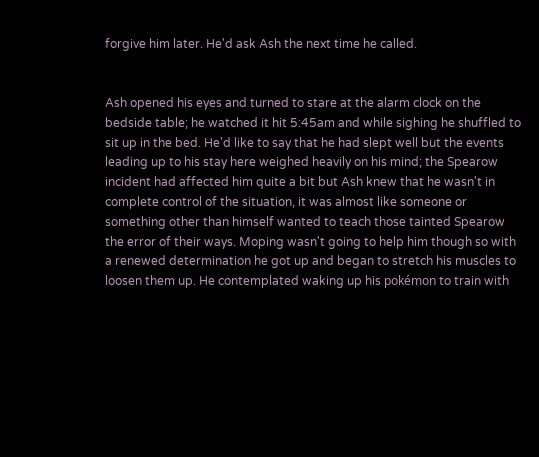forgive him later. He'd ask Ash the next time he called.


Ash opened his eyes and turned to stare at the alarm clock on the bedside table; he watched it hit 5:45am and while sighing he shuffled to sit up in the bed. He'd like to say that he had slept well but the events leading up to his stay here weighed heavily on his mind; the Spearow incident had affected him quite a bit but Ash knew that he wasn't in complete control of the situation, it was almost like someone or something other than himself wanted to teach those tainted Spearow the error of their ways. Moping wasn't going to help him though so with a renewed determination he got up and began to stretch his muscles to loosen them up. He contemplated waking up his pokémon to train with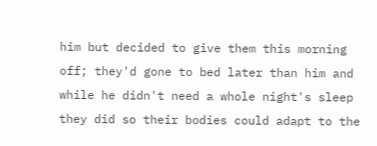him but decided to give them this morning off; they'd gone to bed later than him and while he didn't need a whole night's sleep they did so their bodies could adapt to the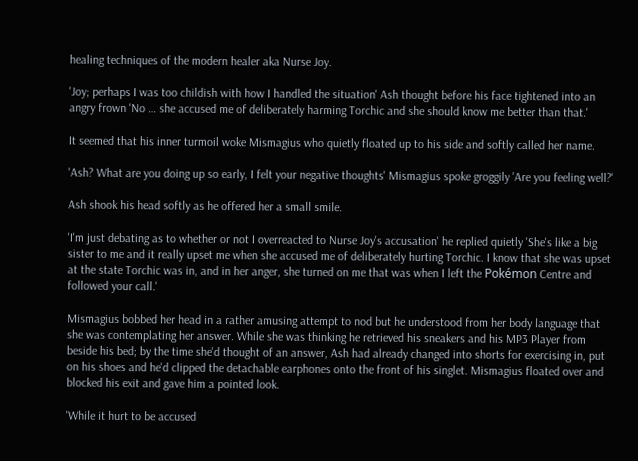healing techniques of the modern healer aka Nurse Joy.

'Joy; perhaps I was too childish with how I handled the situation' Ash thought before his face tightened into an angry frown 'No … she accused me of deliberately harming Torchic and she should know me better than that.'

It seemed that his inner turmoil woke Mismagius who quietly floated up to his side and softly called her name.

'Ash? What are you doing up so early, I felt your negative thoughts' Mismagius spoke groggily 'Are you feeling well?'

Ash shook his head softly as he offered her a small smile.

'I'm just debating as to whether or not I overreacted to Nurse Joy's accusation' he replied quietly 'She's like a big sister to me and it really upset me when she accused me of deliberately hurting Torchic. I know that she was upset at the state Torchic was in, and in her anger, she turned on me that was when I left the Pokémon Centre and followed your call.'

Mismagius bobbed her head in a rather amusing attempt to nod but he understood from her body language that she was contemplating her answer. While she was thinking he retrieved his sneakers and his MP3 Player from beside his bed; by the time she'd thought of an answer, Ash had already changed into shorts for exercising in, put on his shoes and he'd clipped the detachable earphones onto the front of his singlet. Mismagius floated over and blocked his exit and gave him a pointed look.

'While it hurt to be accused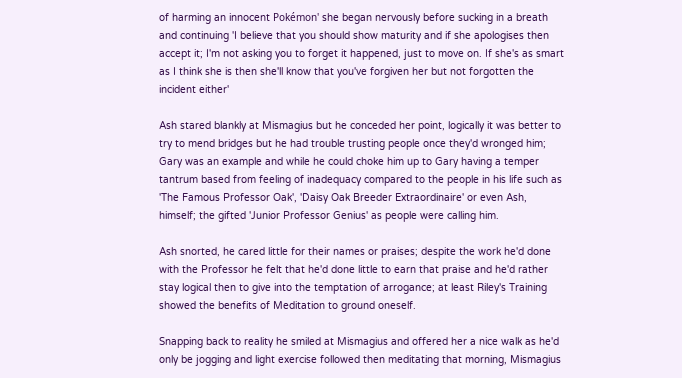of harming an innocent Pokémon' she began nervously before sucking in a breath and continuing 'I believe that you should show maturity and if she apologises then accept it; I'm not asking you to forget it happened, just to move on. If she's as smart as I think she is then she'll know that you've forgiven her but not forgotten the incident either'

Ash stared blankly at Mismagius but he conceded her point, logically it was better to try to mend bridges but he had trouble trusting people once they'd wronged him; Gary was an example and while he could choke him up to Gary having a temper tantrum based from feeling of inadequacy compared to the people in his life such as 'The Famous Professor Oak', 'Daisy Oak Breeder Extraordinaire' or even Ash, himself; the gifted 'Junior Professor Genius' as people were calling him.

Ash snorted, he cared little for their names or praises; despite the work he'd done with the Professor he felt that he'd done little to earn that praise and he'd rather stay logical then to give into the temptation of arrogance; at least Riley's Training showed the benefits of Meditation to ground oneself.

Snapping back to reality he smiled at Mismagius and offered her a nice walk as he'd only be jogging and light exercise followed then meditating that morning, Mismagius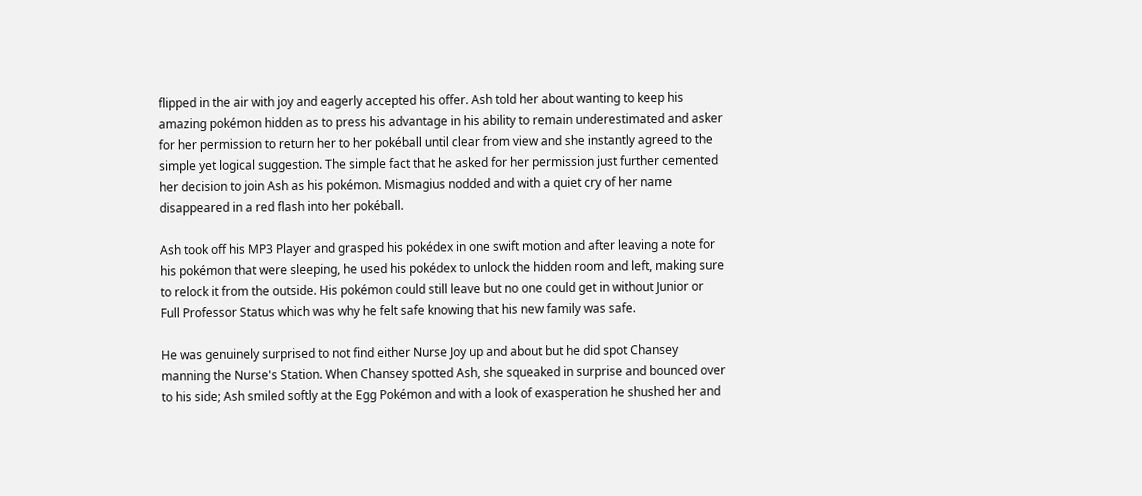flipped in the air with joy and eagerly accepted his offer. Ash told her about wanting to keep his amazing pokémon hidden as to press his advantage in his ability to remain underestimated and asker for her permission to return her to her pokéball until clear from view and she instantly agreed to the simple yet logical suggestion. The simple fact that he asked for her permission just further cemented her decision to join Ash as his pokémon. Mismagius nodded and with a quiet cry of her name disappeared in a red flash into her pokéball.

Ash took off his MP3 Player and grasped his pokédex in one swift motion and after leaving a note for his pokémon that were sleeping, he used his pokédex to unlock the hidden room and left, making sure to relock it from the outside. His pokémon could still leave but no one could get in without Junior or Full Professor Status which was why he felt safe knowing that his new family was safe.

He was genuinely surprised to not find either Nurse Joy up and about but he did spot Chansey manning the Nurse's Station. When Chansey spotted Ash, she squeaked in surprise and bounced over to his side; Ash smiled softly at the Egg Pokémon and with a look of exasperation he shushed her and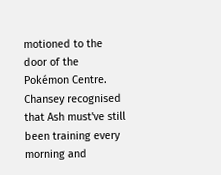motioned to the door of the Pokémon Centre. Chansey recognised that Ash must've still been training every morning and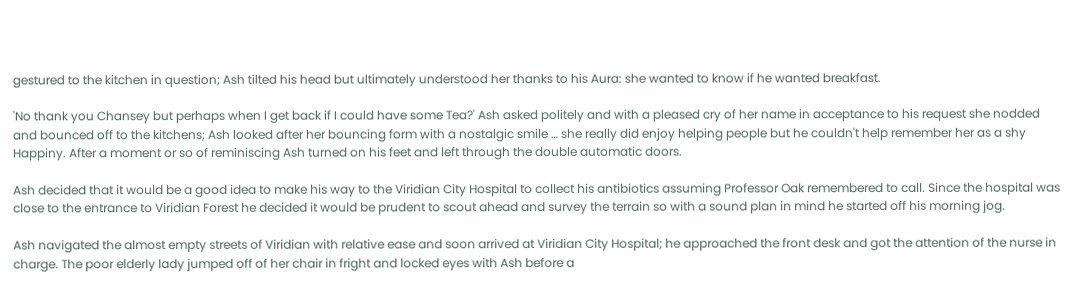gestured to the kitchen in question; Ash tilted his head but ultimately understood her thanks to his Aura: she wanted to know if he wanted breakfast.

'No thank you Chansey but perhaps when I get back if I could have some Tea?' Ash asked politely and with a pleased cry of her name in acceptance to his request she nodded and bounced off to the kitchens; Ash looked after her bouncing form with a nostalgic smile … she really did enjoy helping people but he couldn't help remember her as a shy Happiny. After a moment or so of reminiscing Ash turned on his feet and left through the double automatic doors.

Ash decided that it would be a good idea to make his way to the Viridian City Hospital to collect his antibiotics assuming Professor Oak remembered to call. Since the hospital was close to the entrance to Viridian Forest he decided it would be prudent to scout ahead and survey the terrain so with a sound plan in mind he started off his morning jog.

Ash navigated the almost empty streets of Viridian with relative ease and soon arrived at Viridian City Hospital; he approached the front desk and got the attention of the nurse in charge. The poor elderly lady jumped off of her chair in fright and locked eyes with Ash before a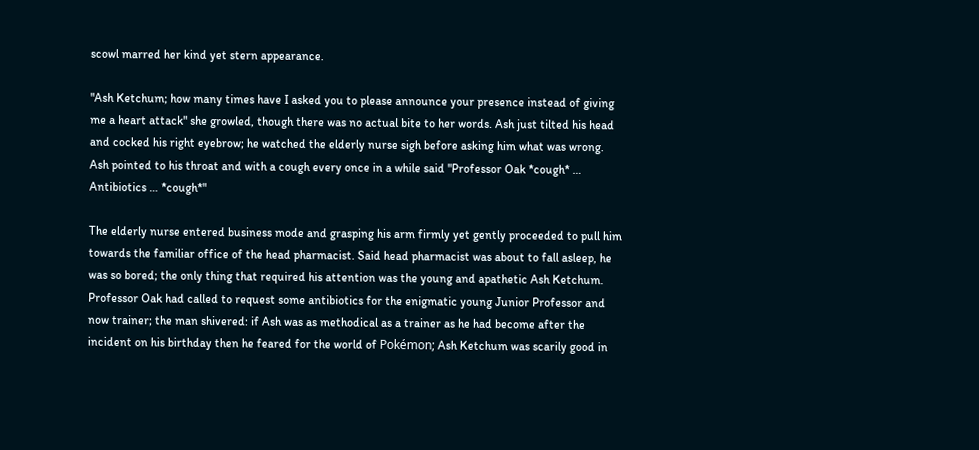scowl marred her kind yet stern appearance.

"Ash Ketchum; how many times have I asked you to please announce your presence instead of giving me a heart attack" she growled, though there was no actual bite to her words. Ash just tilted his head and cocked his right eyebrow; he watched the elderly nurse sigh before asking him what was wrong. Ash pointed to his throat and with a cough every once in a while said "Professor Oak *cough* … Antibiotics … *cough*"

The elderly nurse entered business mode and grasping his arm firmly yet gently proceeded to pull him towards the familiar office of the head pharmacist. Said head pharmacist was about to fall asleep, he was so bored; the only thing that required his attention was the young and apathetic Ash Ketchum. Professor Oak had called to request some antibiotics for the enigmatic young Junior Professor and now trainer; the man shivered: if Ash was as methodical as a trainer as he had become after the incident on his birthday then he feared for the world of Pokémon; Ash Ketchum was scarily good in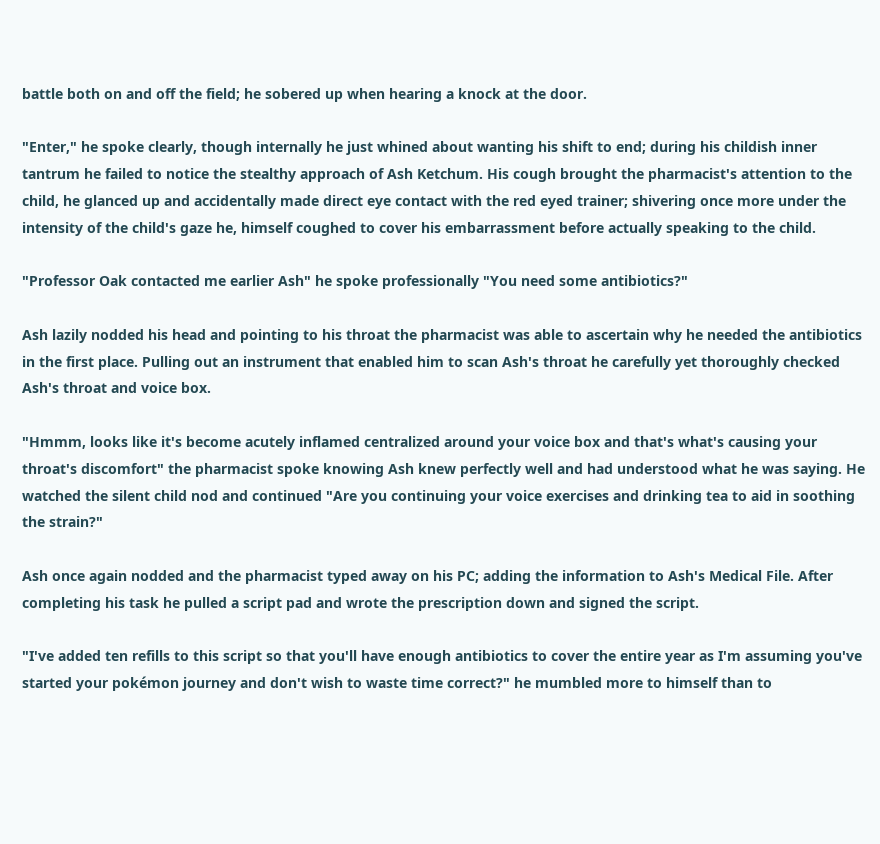battle both on and off the field; he sobered up when hearing a knock at the door.

"Enter," he spoke clearly, though internally he just whined about wanting his shift to end; during his childish inner tantrum he failed to notice the stealthy approach of Ash Ketchum. His cough brought the pharmacist's attention to the child, he glanced up and accidentally made direct eye contact with the red eyed trainer; shivering once more under the intensity of the child's gaze he, himself coughed to cover his embarrassment before actually speaking to the child.

"Professor Oak contacted me earlier Ash" he spoke professionally "You need some antibiotics?"

Ash lazily nodded his head and pointing to his throat the pharmacist was able to ascertain why he needed the antibiotics in the first place. Pulling out an instrument that enabled him to scan Ash's throat he carefully yet thoroughly checked Ash's throat and voice box.

"Hmmm, looks like it's become acutely inflamed centralized around your voice box and that's what's causing your throat's discomfort" the pharmacist spoke knowing Ash knew perfectly well and had understood what he was saying. He watched the silent child nod and continued "Are you continuing your voice exercises and drinking tea to aid in soothing the strain?"

Ash once again nodded and the pharmacist typed away on his PC; adding the information to Ash's Medical File. After completing his task he pulled a script pad and wrote the prescription down and signed the script.

"I've added ten refills to this script so that you'll have enough antibiotics to cover the entire year as I'm assuming you've started your pokémon journey and don't wish to waste time correct?" he mumbled more to himself than to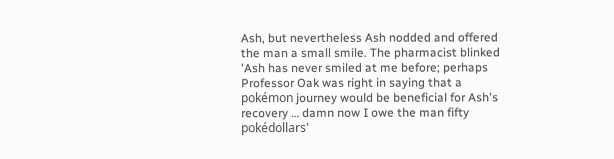Ash, but nevertheless Ash nodded and offered the man a small smile. The pharmacist blinked 'Ash has never smiled at me before; perhaps Professor Oak was right in saying that a pokémon journey would be beneficial for Ash's recovery … damn now I owe the man fifty pokédollars'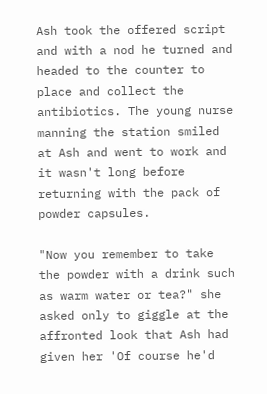Ash took the offered script and with a nod he turned and headed to the counter to place and collect the antibiotics. The young nurse manning the station smiled at Ash and went to work and it wasn't long before returning with the pack of powder capsules.

"Now you remember to take the powder with a drink such as warm water or tea?" she asked only to giggle at the affronted look that Ash had given her 'Of course he'd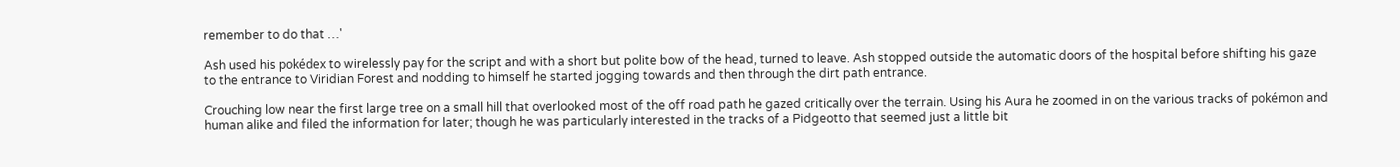remember to do that …'

Ash used his pokédex to wirelessly pay for the script and with a short but polite bow of the head, turned to leave. Ash stopped outside the automatic doors of the hospital before shifting his gaze to the entrance to Viridian Forest and nodding to himself he started jogging towards and then through the dirt path entrance.

Crouching low near the first large tree on a small hill that overlooked most of the off road path he gazed critically over the terrain. Using his Aura he zoomed in on the various tracks of pokémon and human alike and filed the information for later; though he was particularly interested in the tracks of a Pidgeotto that seemed just a little bit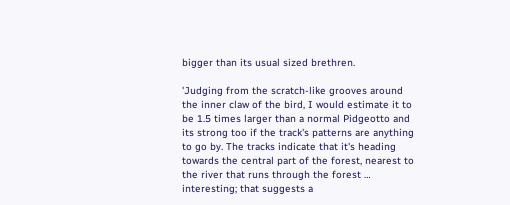bigger than its usual sized brethren.

'Judging from the scratch-like grooves around the inner claw of the bird, I would estimate it to be 1.5 times larger than a normal Pidgeotto and its strong too if the track's patterns are anything to go by. The tracks indicate that it's heading towards the central part of the forest, nearest to the river that runs through the forest … interesting; that suggests a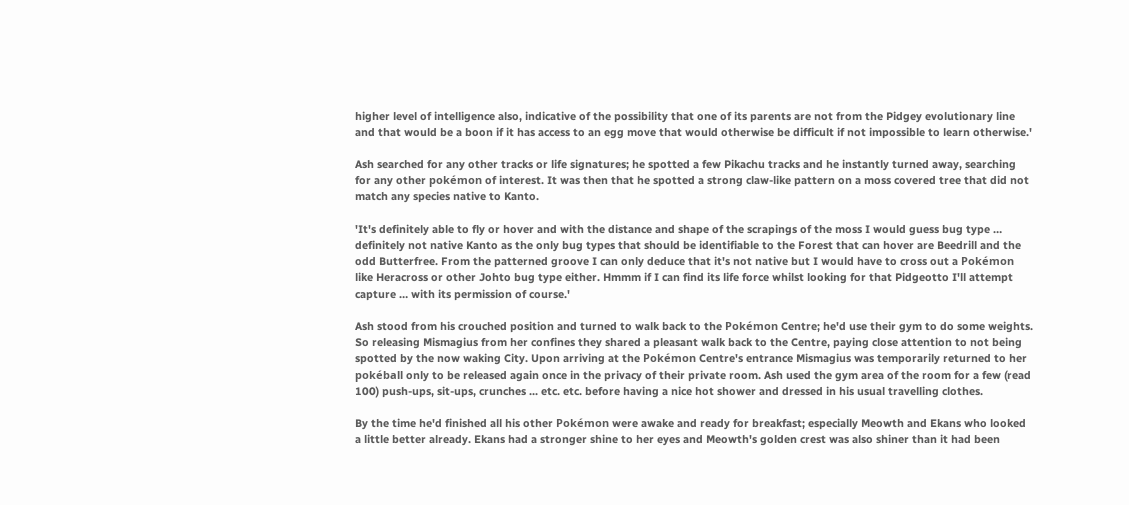higher level of intelligence also, indicative of the possibility that one of its parents are not from the Pidgey evolutionary line and that would be a boon if it has access to an egg move that would otherwise be difficult if not impossible to learn otherwise.'

Ash searched for any other tracks or life signatures; he spotted a few Pikachu tracks and he instantly turned away, searching for any other pokémon of interest. It was then that he spotted a strong claw-like pattern on a moss covered tree that did not match any species native to Kanto.

'It's definitely able to fly or hover and with the distance and shape of the scrapings of the moss I would guess bug type … definitely not native Kanto as the only bug types that should be identifiable to the Forest that can hover are Beedrill and the odd Butterfree. From the patterned groove I can only deduce that it's not native but I would have to cross out a Pokémon like Heracross or other Johto bug type either. Hmmm if I can find its life force whilst looking for that Pidgeotto I'll attempt capture … with its permission of course.'

Ash stood from his crouched position and turned to walk back to the Pokémon Centre; he'd use their gym to do some weights. So releasing Mismagius from her confines they shared a pleasant walk back to the Centre, paying close attention to not being spotted by the now waking City. Upon arriving at the Pokémon Centre's entrance Mismagius was temporarily returned to her pokéball only to be released again once in the privacy of their private room. Ash used the gym area of the room for a few (read 100) push-ups, sit-ups, crunches ... etc. etc. before having a nice hot shower and dressed in his usual travelling clothes.

By the time he'd finished all his other Pokémon were awake and ready for breakfast; especially Meowth and Ekans who looked a little better already. Ekans had a stronger shine to her eyes and Meowth's golden crest was also shiner than it had been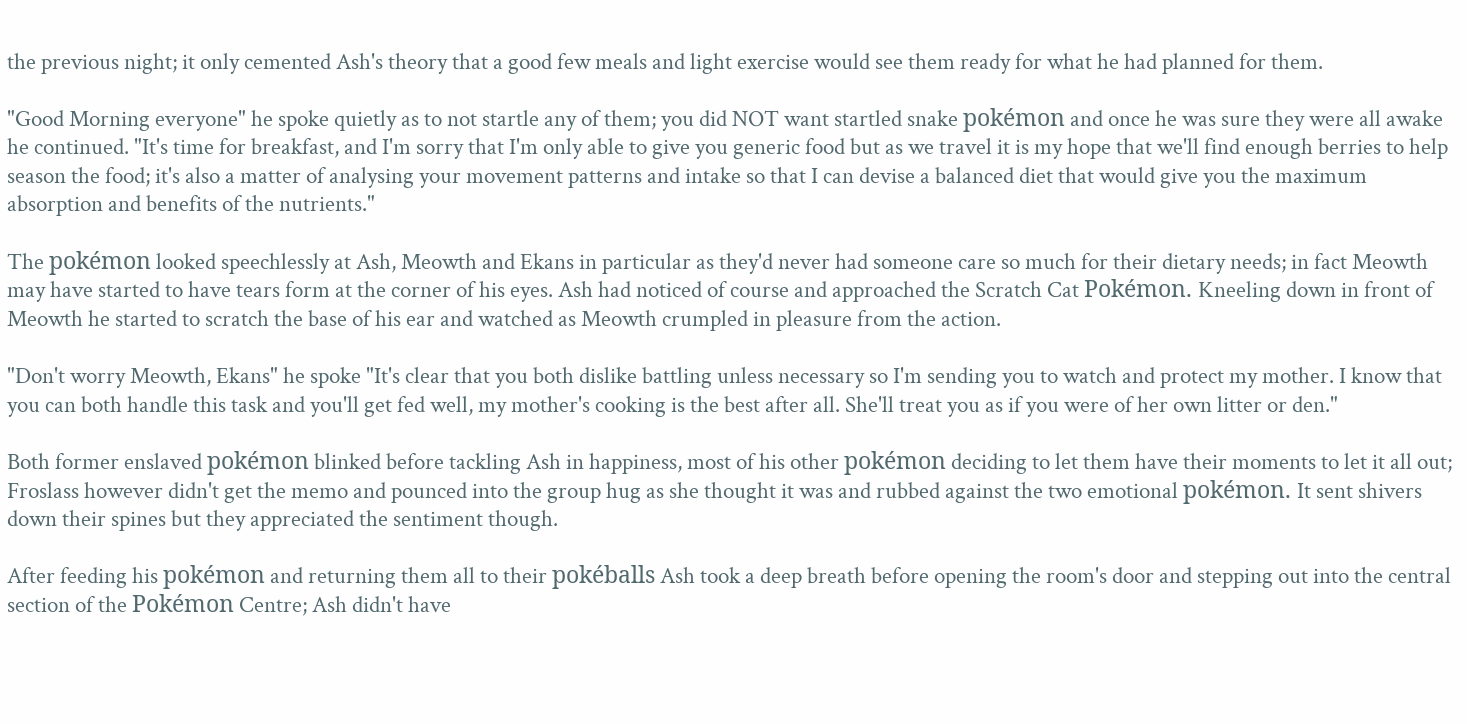the previous night; it only cemented Ash's theory that a good few meals and light exercise would see them ready for what he had planned for them.

"Good Morning everyone" he spoke quietly as to not startle any of them; you did NOT want startled snake pokémon and once he was sure they were all awake he continued. "It's time for breakfast, and I'm sorry that I'm only able to give you generic food but as we travel it is my hope that we'll find enough berries to help season the food; it's also a matter of analysing your movement patterns and intake so that I can devise a balanced diet that would give you the maximum absorption and benefits of the nutrients."

The pokémon looked speechlessly at Ash, Meowth and Ekans in particular as they'd never had someone care so much for their dietary needs; in fact Meowth may have started to have tears form at the corner of his eyes. Ash had noticed of course and approached the Scratch Cat Pokémon. Kneeling down in front of Meowth he started to scratch the base of his ear and watched as Meowth crumpled in pleasure from the action.

"Don't worry Meowth, Ekans" he spoke "It's clear that you both dislike battling unless necessary so I'm sending you to watch and protect my mother. I know that you can both handle this task and you'll get fed well, my mother's cooking is the best after all. She'll treat you as if you were of her own litter or den."

Both former enslaved pokémon blinked before tackling Ash in happiness, most of his other pokémon deciding to let them have their moments to let it all out; Froslass however didn't get the memo and pounced into the group hug as she thought it was and rubbed against the two emotional pokémon. It sent shivers down their spines but they appreciated the sentiment though.

After feeding his pokémon and returning them all to their pokéballs Ash took a deep breath before opening the room's door and stepping out into the central section of the Pokémon Centre; Ash didn't have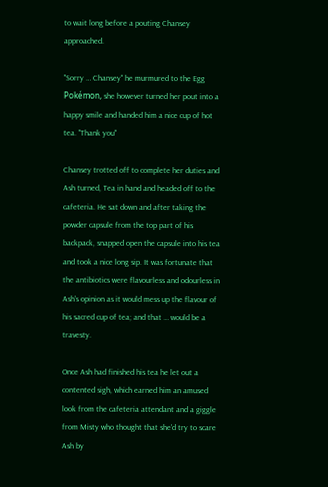to wait long before a pouting Chansey approached.

"Sorry … Chansey" he murmured to the Egg Pokémon, she however turned her pout into a happy smile and handed him a nice cup of hot tea. "Thank you"

Chansey trotted off to complete her duties and Ash turned, Tea in hand and headed off to the cafeteria. He sat down and after taking the powder capsule from the top part of his backpack, snapped open the capsule into his tea and took a nice long sip. It was fortunate that the antibiotics were flavourless and odourless in Ash's opinion as it would mess up the flavour of his sacred cup of tea; and that … would be a travesty.

Once Ash had finished his tea he let out a contented sigh, which earned him an amused look from the cafeteria attendant and a giggle from Misty who thought that she'd try to scare Ash by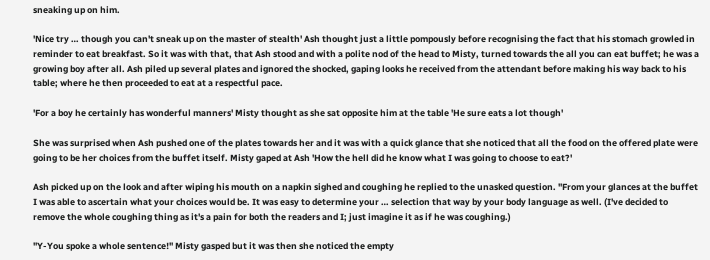sneaking up on him.

'Nice try … though you can't sneak up on the master of stealth' Ash thought just a little pompously before recognising the fact that his stomach growled in reminder to eat breakfast. So it was with that, that Ash stood and with a polite nod of the head to Misty, turned towards the all you can eat buffet; he was a growing boy after all. Ash piled up several plates and ignored the shocked, gaping looks he received from the attendant before making his way back to his table; where he then proceeded to eat at a respectful pace.

'For a boy he certainly has wonderful manners' Misty thought as she sat opposite him at the table 'He sure eats a lot though'

She was surprised when Ash pushed one of the plates towards her and it was with a quick glance that she noticed that all the food on the offered plate were going to be her choices from the buffet itself. Misty gaped at Ash 'How the hell did he know what I was going to choose to eat?'

Ash picked up on the look and after wiping his mouth on a napkin sighed and coughing he replied to the unasked question. "From your glances at the buffet I was able to ascertain what your choices would be. It was easy to determine your … selection that way by your body language as well. (I've decided to remove the whole coughing thing as it's a pain for both the readers and I; just imagine it as if he was coughing.)

"Y-You spoke a whole sentence!" Misty gasped but it was then she noticed the empty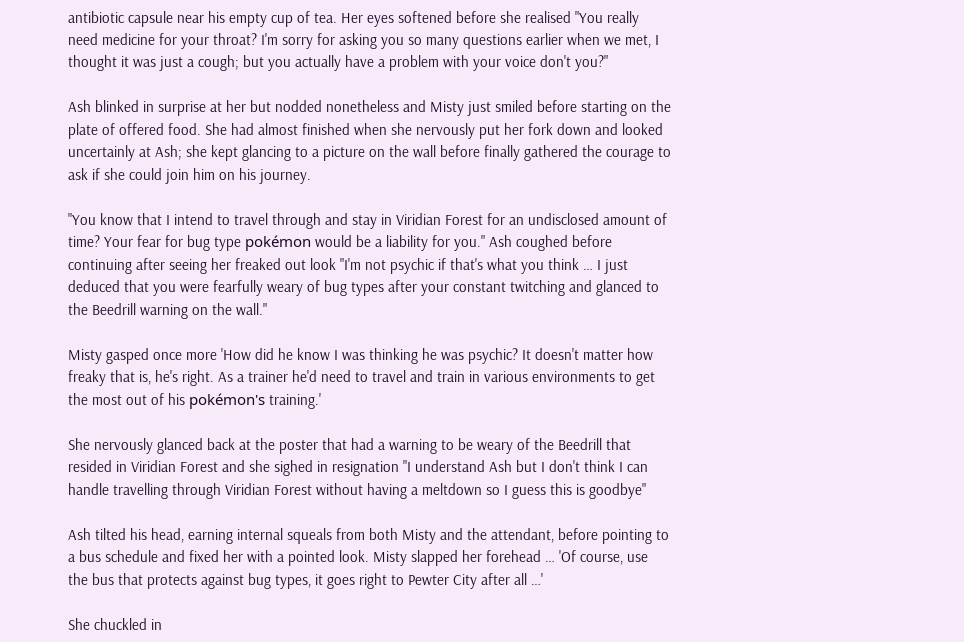antibiotic capsule near his empty cup of tea. Her eyes softened before she realised "You really need medicine for your throat? I'm sorry for asking you so many questions earlier when we met, I thought it was just a cough; but you actually have a problem with your voice don't you?"

Ash blinked in surprise at her but nodded nonetheless and Misty just smiled before starting on the plate of offered food. She had almost finished when she nervously put her fork down and looked uncertainly at Ash; she kept glancing to a picture on the wall before finally gathered the courage to ask if she could join him on his journey.

"You know that I intend to travel through and stay in Viridian Forest for an undisclosed amount of time? Your fear for bug type pokémon would be a liability for you." Ash coughed before continuing after seeing her freaked out look "I'm not psychic if that's what you think … I just deduced that you were fearfully weary of bug types after your constant twitching and glanced to the Beedrill warning on the wall."

Misty gasped once more 'How did he know I was thinking he was psychic? It doesn't matter how freaky that is, he's right. As a trainer he'd need to travel and train in various environments to get the most out of his pokémon's training.'

She nervously glanced back at the poster that had a warning to be weary of the Beedrill that resided in Viridian Forest and she sighed in resignation "I understand Ash but I don't think I can handle travelling through Viridian Forest without having a meltdown so I guess this is goodbye"

Ash tilted his head, earning internal squeals from both Misty and the attendant, before pointing to a bus schedule and fixed her with a pointed look. Misty slapped her forehead … 'Of course, use the bus that protects against bug types, it goes right to Pewter City after all …'

She chuckled in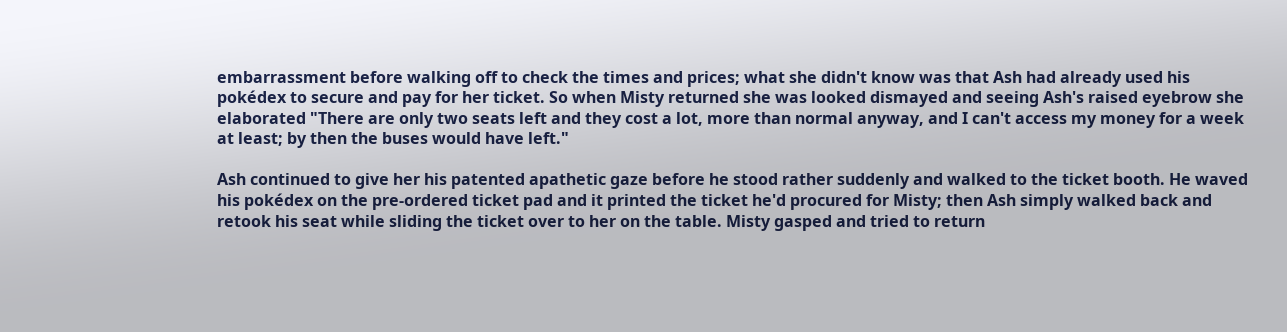embarrassment before walking off to check the times and prices; what she didn't know was that Ash had already used his pokédex to secure and pay for her ticket. So when Misty returned she was looked dismayed and seeing Ash's raised eyebrow she elaborated "There are only two seats left and they cost a lot, more than normal anyway, and I can't access my money for a week at least; by then the buses would have left."

Ash continued to give her his patented apathetic gaze before he stood rather suddenly and walked to the ticket booth. He waved his pokédex on the pre-ordered ticket pad and it printed the ticket he'd procured for Misty; then Ash simply walked back and retook his seat while sliding the ticket over to her on the table. Misty gasped and tried to return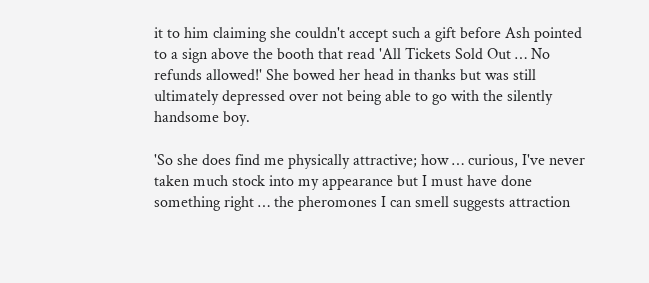it to him claiming she couldn't accept such a gift before Ash pointed to a sign above the booth that read 'All Tickets Sold Out … No refunds allowed!' She bowed her head in thanks but was still ultimately depressed over not being able to go with the silently handsome boy.

'So she does find me physically attractive; how … curious, I've never taken much stock into my appearance but I must have done something right … the pheromones I can smell suggests attraction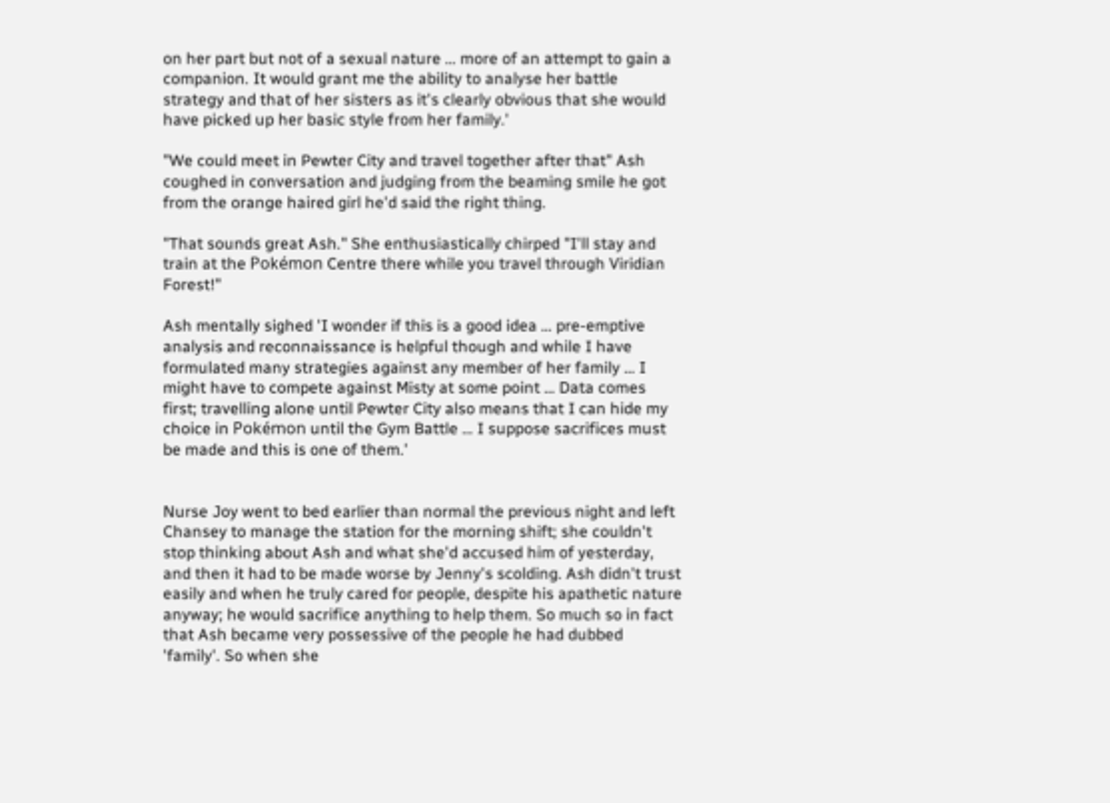on her part but not of a sexual nature … more of an attempt to gain a companion. It would grant me the ability to analyse her battle strategy and that of her sisters as it's clearly obvious that she would have picked up her basic style from her family.'

"We could meet in Pewter City and travel together after that" Ash coughed in conversation and judging from the beaming smile he got from the orange haired girl he'd said the right thing.

"That sounds great Ash." She enthusiastically chirped "I'll stay and train at the Pokémon Centre there while you travel through Viridian Forest!"

Ash mentally sighed 'I wonder if this is a good idea … pre-emptive analysis and reconnaissance is helpful though and while I have formulated many strategies against any member of her family … I might have to compete against Misty at some point … Data comes first; travelling alone until Pewter City also means that I can hide my choice in Pokémon until the Gym Battle … I suppose sacrifices must be made and this is one of them.'


Nurse Joy went to bed earlier than normal the previous night and left Chansey to manage the station for the morning shift; she couldn't stop thinking about Ash and what she'd accused him of yesterday, and then it had to be made worse by Jenny's scolding. Ash didn't trust easily and when he truly cared for people, despite his apathetic nature anyway; he would sacrifice anything to help them. So much so in fact that Ash became very possessive of the people he had dubbed 'family'. So when she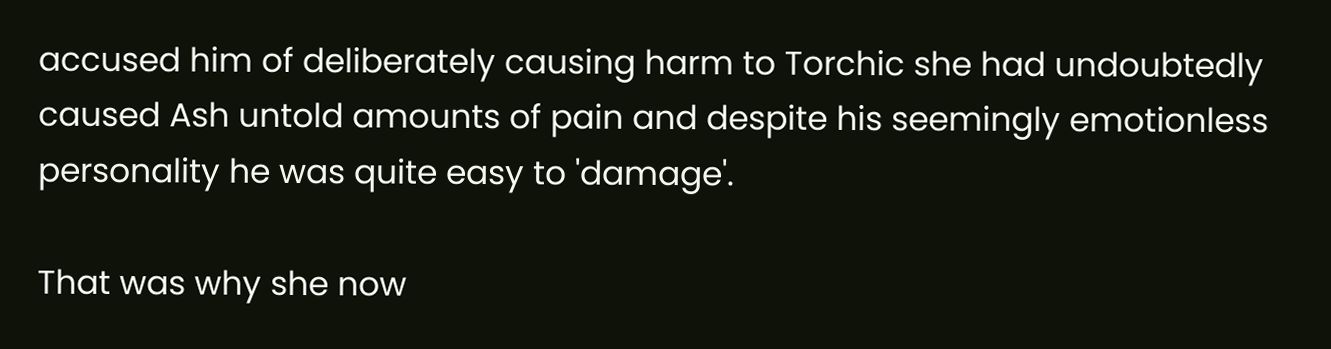accused him of deliberately causing harm to Torchic she had undoubtedly caused Ash untold amounts of pain and despite his seemingly emotionless personality he was quite easy to 'damage'.

That was why she now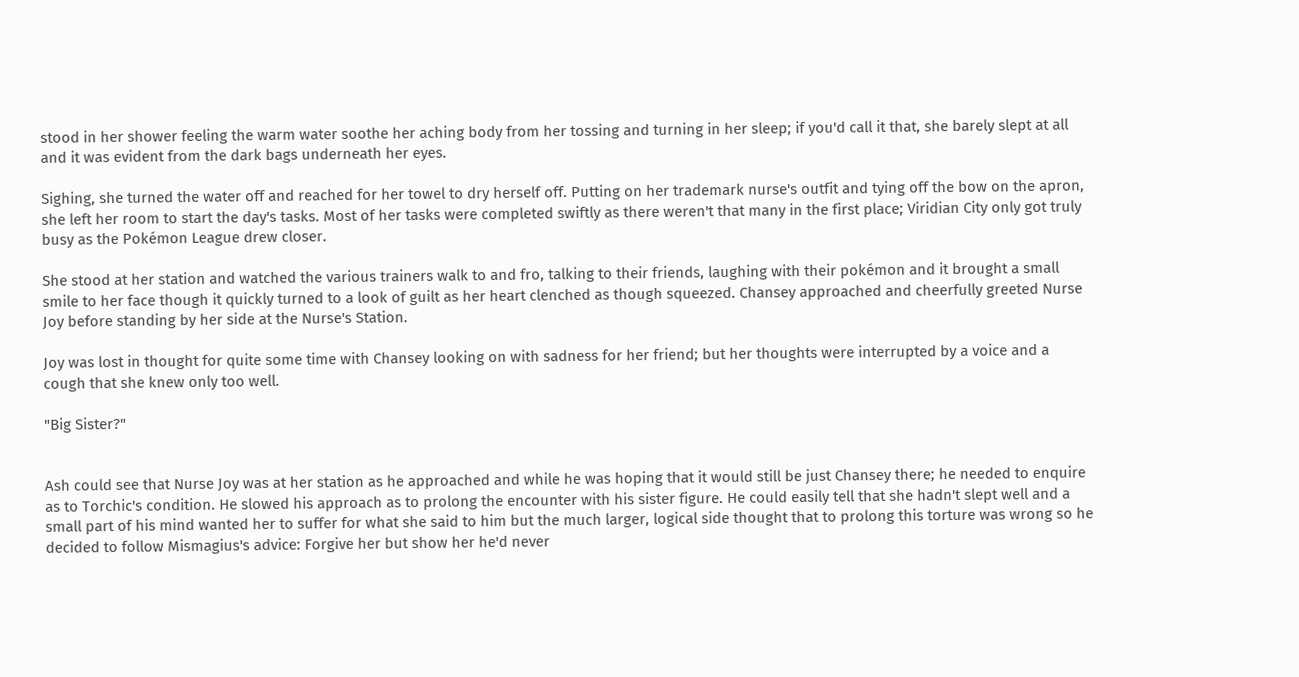stood in her shower feeling the warm water soothe her aching body from her tossing and turning in her sleep; if you'd call it that, she barely slept at all and it was evident from the dark bags underneath her eyes.

Sighing, she turned the water off and reached for her towel to dry herself off. Putting on her trademark nurse's outfit and tying off the bow on the apron, she left her room to start the day's tasks. Most of her tasks were completed swiftly as there weren't that many in the first place; Viridian City only got truly busy as the Pokémon League drew closer.

She stood at her station and watched the various trainers walk to and fro, talking to their friends, laughing with their pokémon and it brought a small smile to her face though it quickly turned to a look of guilt as her heart clenched as though squeezed. Chansey approached and cheerfully greeted Nurse Joy before standing by her side at the Nurse's Station.

Joy was lost in thought for quite some time with Chansey looking on with sadness for her friend; but her thoughts were interrupted by a voice and a cough that she knew only too well.

"Big Sister?"


Ash could see that Nurse Joy was at her station as he approached and while he was hoping that it would still be just Chansey there; he needed to enquire as to Torchic's condition. He slowed his approach as to prolong the encounter with his sister figure. He could easily tell that she hadn't slept well and a small part of his mind wanted her to suffer for what she said to him but the much larger, logical side thought that to prolong this torture was wrong so he decided to follow Mismagius's advice: Forgive her but show her he'd never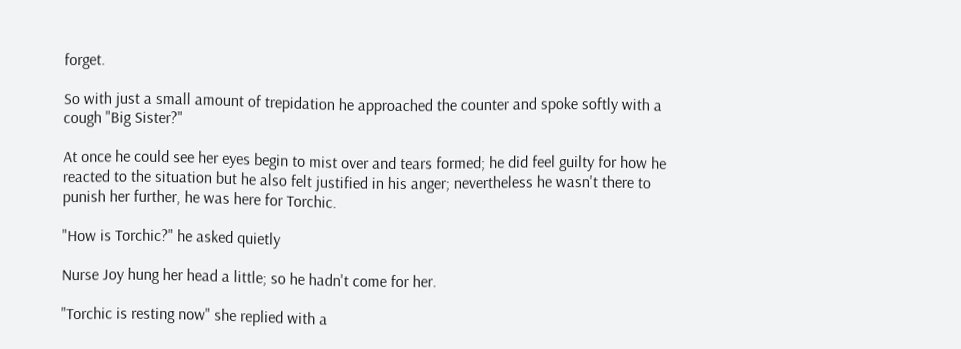forget.

So with just a small amount of trepidation he approached the counter and spoke softly with a cough "Big Sister?"

At once he could see her eyes begin to mist over and tears formed; he did feel guilty for how he reacted to the situation but he also felt justified in his anger; nevertheless he wasn't there to punish her further, he was here for Torchic.

"How is Torchic?" he asked quietly

Nurse Joy hung her head a little; so he hadn't come for her.

"Torchic is resting now" she replied with a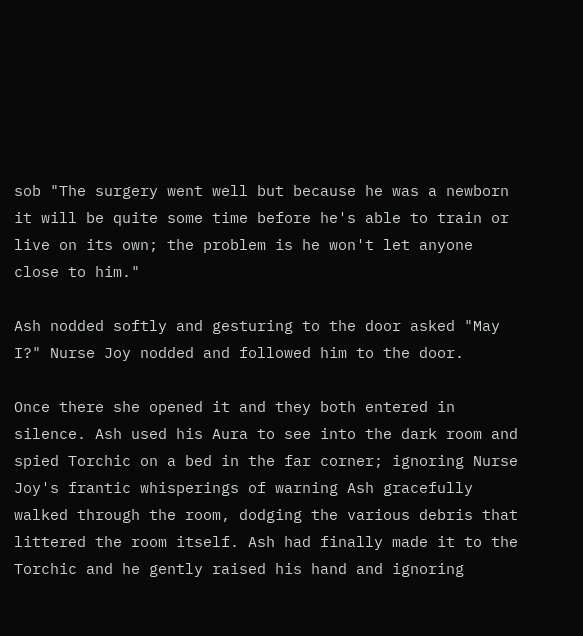sob "The surgery went well but because he was a newborn it will be quite some time before he's able to train or live on its own; the problem is he won't let anyone close to him."

Ash nodded softly and gesturing to the door asked "May I?" Nurse Joy nodded and followed him to the door.

Once there she opened it and they both entered in silence. Ash used his Aura to see into the dark room and spied Torchic on a bed in the far corner; ignoring Nurse Joy's frantic whisperings of warning Ash gracefully walked through the room, dodging the various debris that littered the room itself. Ash had finally made it to the Torchic and he gently raised his hand and ignoring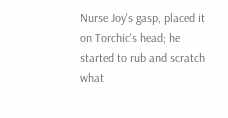Nurse Joy's gasp, placed it on Torchic's head; he started to rub and scratch what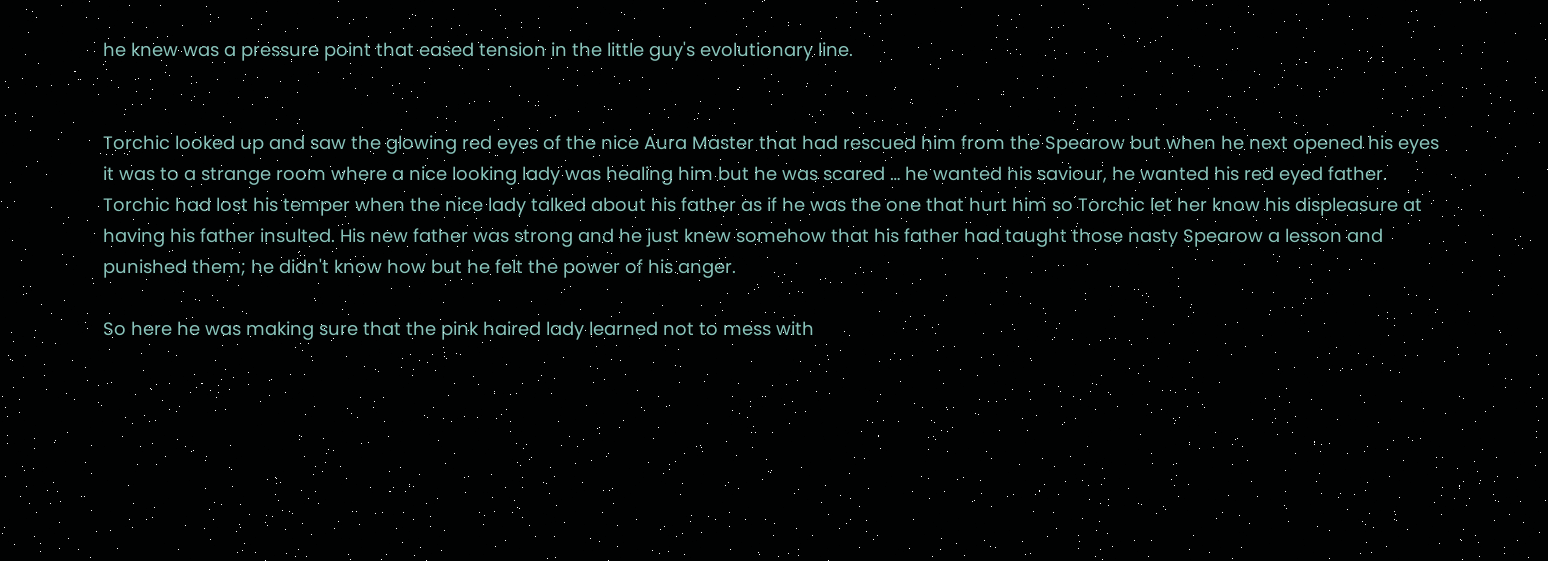he knew was a pressure point that eased tension in the little guy's evolutionary line.


Torchic looked up and saw the glowing red eyes of the nice Aura Master that had rescued him from the Spearow but when he next opened his eyes it was to a strange room where a nice looking lady was healing him but he was scared … he wanted his saviour, he wanted his red eyed father. Torchic had lost his temper when the nice lady talked about his father as if he was the one that hurt him so Torchic let her know his displeasure at having his father insulted. His new father was strong and he just knew somehow that his father had taught those nasty Spearow a lesson and punished them; he didn't know how but he felt the power of his anger.

So here he was making sure that the pink haired lady learned not to mess with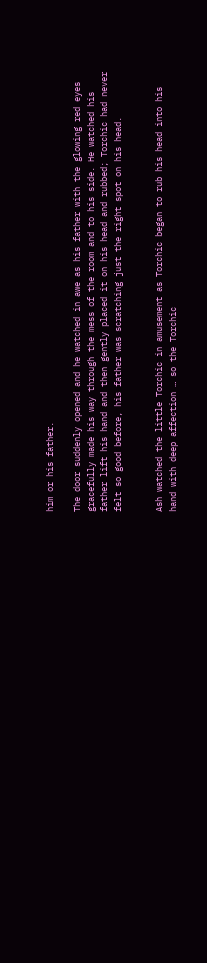him or his father.

The door suddenly opened and he watched in awe as his father with the glowing red eyes gracefully made his way through the mess of the room and to his side. He watched his father lift his hand and then gently placed it on his head and rubbed; Torchic had never felt so good before, his father was scratching just the right spot on his head.


Ash watched the little Torchic in amusement as Torchic began to rub his head into his hand with deep affection … so the Torchic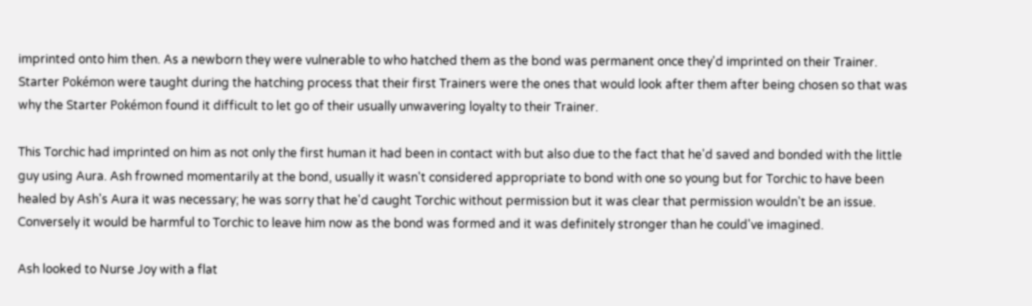imprinted onto him then. As a newborn they were vulnerable to who hatched them as the bond was permanent once they'd imprinted on their Trainer. Starter Pokémon were taught during the hatching process that their first Trainers were the ones that would look after them after being chosen so that was why the Starter Pokémon found it difficult to let go of their usually unwavering loyalty to their Trainer.

This Torchic had imprinted on him as not only the first human it had been in contact with but also due to the fact that he'd saved and bonded with the little guy using Aura. Ash frowned momentarily at the bond, usually it wasn't considered appropriate to bond with one so young but for Torchic to have been healed by Ash's Aura it was necessary; he was sorry that he'd caught Torchic without permission but it was clear that permission wouldn't be an issue. Conversely it would be harmful to Torchic to leave him now as the bond was formed and it was definitely stronger than he could've imagined.

Ash looked to Nurse Joy with a flat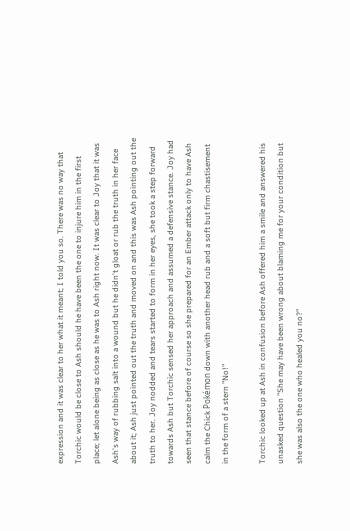expression and it was clear to her what it meant; I told you so. There was no way that Torchic would be close to Ash should he have been the one to injure him in the first place; let alone being as close as he was to Ash right now. It was clear to Joy that it was Ash's way of rubbing salt into a wound but he didn't gloat or rub the truth in her face about it; Ash just pointed out the truth and moved on and this was Ash pointing out the truth to her. Joy nodded and tears started to form in her eyes, she took a step forward towards Ash but Torchic sensed her approach and assumed a defensive stance. Joy had seen that stance before of course so she prepared for an Ember attack only to have Ash calm the Chick Pokémon down with another head rub and a soft but firm chastisement in the form of a stern "No!"

Torchic looked up at Ash in confusion before Ash offered him a smile and answered his unasked question "She may have been wrong about blaming me for your condition but she was also the one who healed you no?"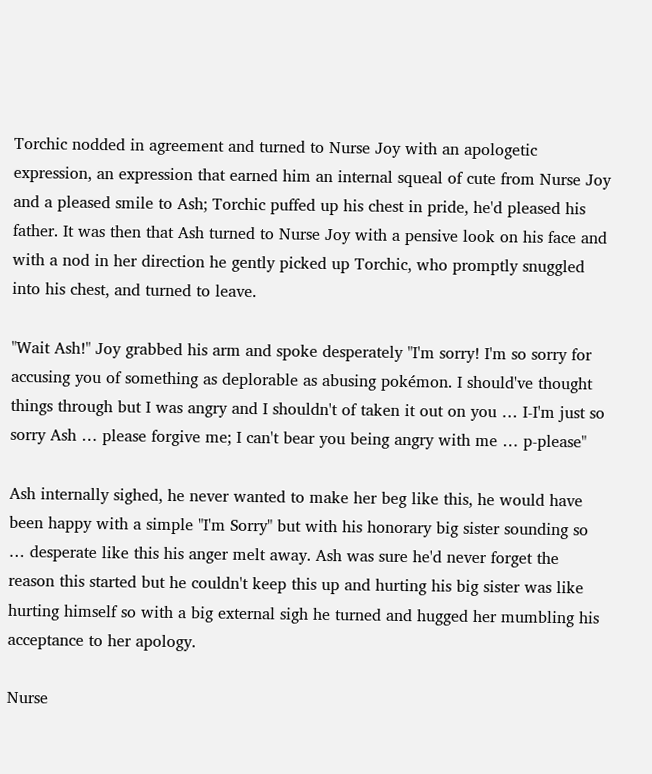Torchic nodded in agreement and turned to Nurse Joy with an apologetic expression, an expression that earned him an internal squeal of cute from Nurse Joy and a pleased smile to Ash; Torchic puffed up his chest in pride, he'd pleased his father. It was then that Ash turned to Nurse Joy with a pensive look on his face and with a nod in her direction he gently picked up Torchic, who promptly snuggled into his chest, and turned to leave.

"Wait Ash!" Joy grabbed his arm and spoke desperately "I'm sorry! I'm so sorry for accusing you of something as deplorable as abusing pokémon. I should've thought things through but I was angry and I shouldn't of taken it out on you … I-I'm just so sorry Ash … please forgive me; I can't bear you being angry with me … p-please"

Ash internally sighed, he never wanted to make her beg like this, he would have been happy with a simple "I'm Sorry" but with his honorary big sister sounding so … desperate like this his anger melt away. Ash was sure he'd never forget the reason this started but he couldn't keep this up and hurting his big sister was like hurting himself so with a big external sigh he turned and hugged her mumbling his acceptance to her apology.

Nurse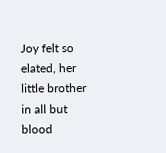Joy felt so elated, her little brother in all but blood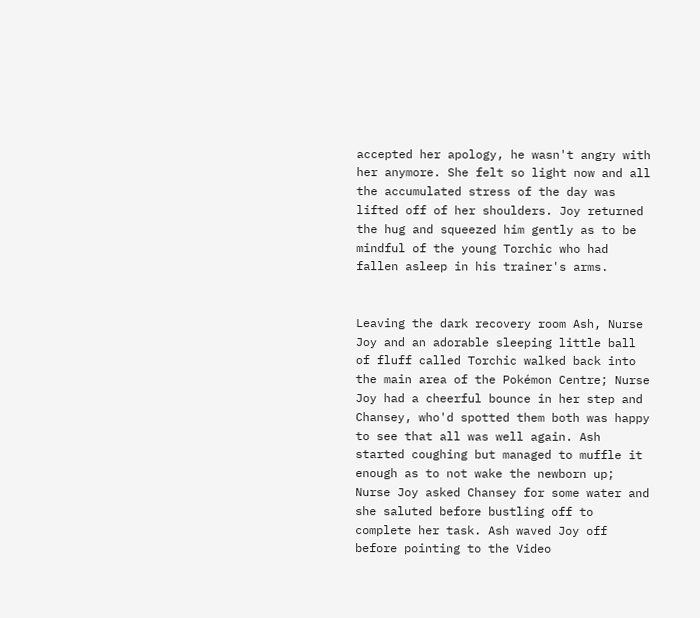accepted her apology, he wasn't angry with her anymore. She felt so light now and all the accumulated stress of the day was lifted off of her shoulders. Joy returned the hug and squeezed him gently as to be mindful of the young Torchic who had fallen asleep in his trainer's arms.


Leaving the dark recovery room Ash, Nurse Joy and an adorable sleeping little ball of fluff called Torchic walked back into the main area of the Pokémon Centre; Nurse Joy had a cheerful bounce in her step and Chansey, who'd spotted them both was happy to see that all was well again. Ash started coughing but managed to muffle it enough as to not wake the newborn up; Nurse Joy asked Chansey for some water and she saluted before bustling off to complete her task. Ash waved Joy off before pointing to the Video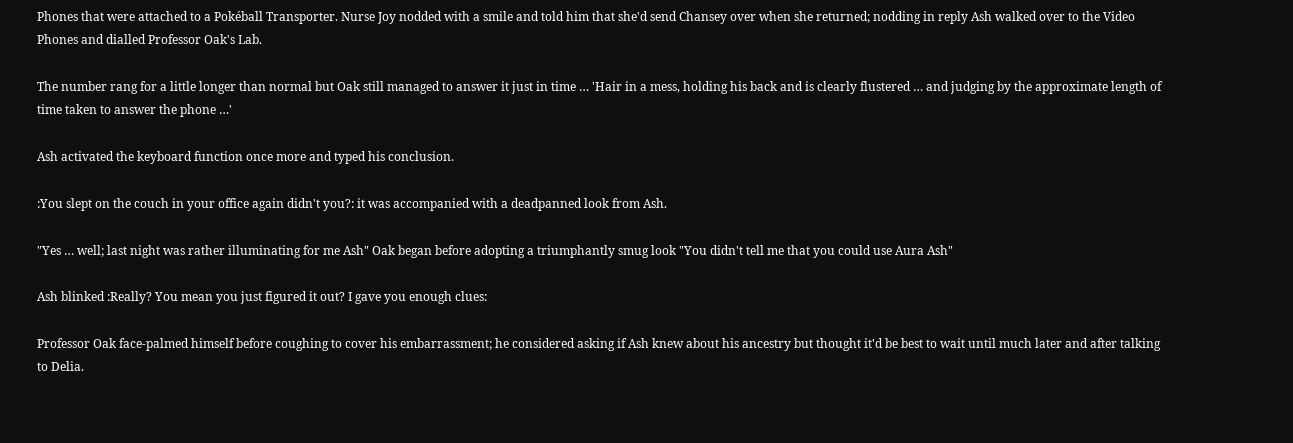Phones that were attached to a Pokéball Transporter. Nurse Joy nodded with a smile and told him that she'd send Chansey over when she returned; nodding in reply Ash walked over to the Video Phones and dialled Professor Oak's Lab.

The number rang for a little longer than normal but Oak still managed to answer it just in time … 'Hair in a mess, holding his back and is clearly flustered … and judging by the approximate length of time taken to answer the phone …'

Ash activated the keyboard function once more and typed his conclusion.

:You slept on the couch in your office again didn't you?: it was accompanied with a deadpanned look from Ash.

"Yes … well; last night was rather illuminating for me Ash" Oak began before adopting a triumphantly smug look "You didn't tell me that you could use Aura Ash"

Ash blinked :Really? You mean you just figured it out? I gave you enough clues:

Professor Oak face-palmed himself before coughing to cover his embarrassment; he considered asking if Ash knew about his ancestry but thought it'd be best to wait until much later and after talking to Delia.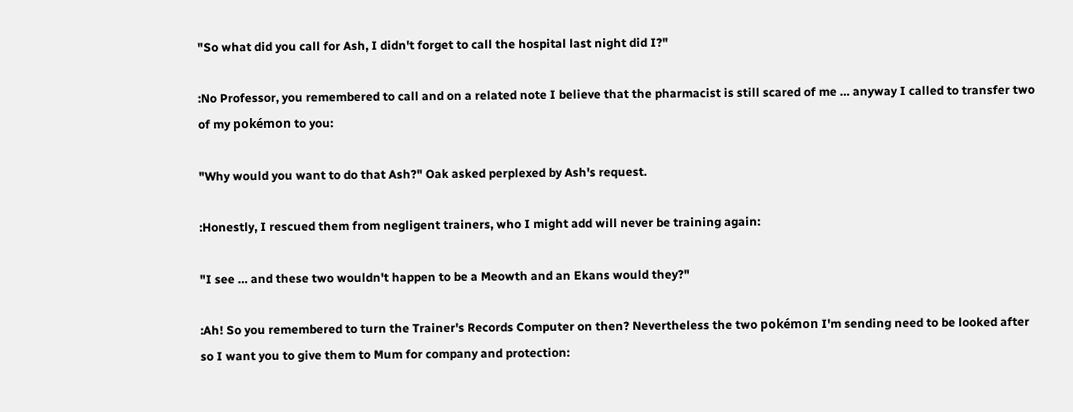"So what did you call for Ash, I didn't forget to call the hospital last night did I?"

:No Professor, you remembered to call and on a related note I believe that the pharmacist is still scared of me … anyway I called to transfer two of my pokémon to you:

"Why would you want to do that Ash?" Oak asked perplexed by Ash's request.

:Honestly, I rescued them from negligent trainers, who I might add will never be training again:

"I see … and these two wouldn't happen to be a Meowth and an Ekans would they?"

:Ah! So you remembered to turn the Trainer's Records Computer on then? Nevertheless the two pokémon I'm sending need to be looked after so I want you to give them to Mum for company and protection: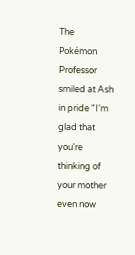The Pokémon Professor smiled at Ash in pride "I'm glad that you're thinking of your mother even now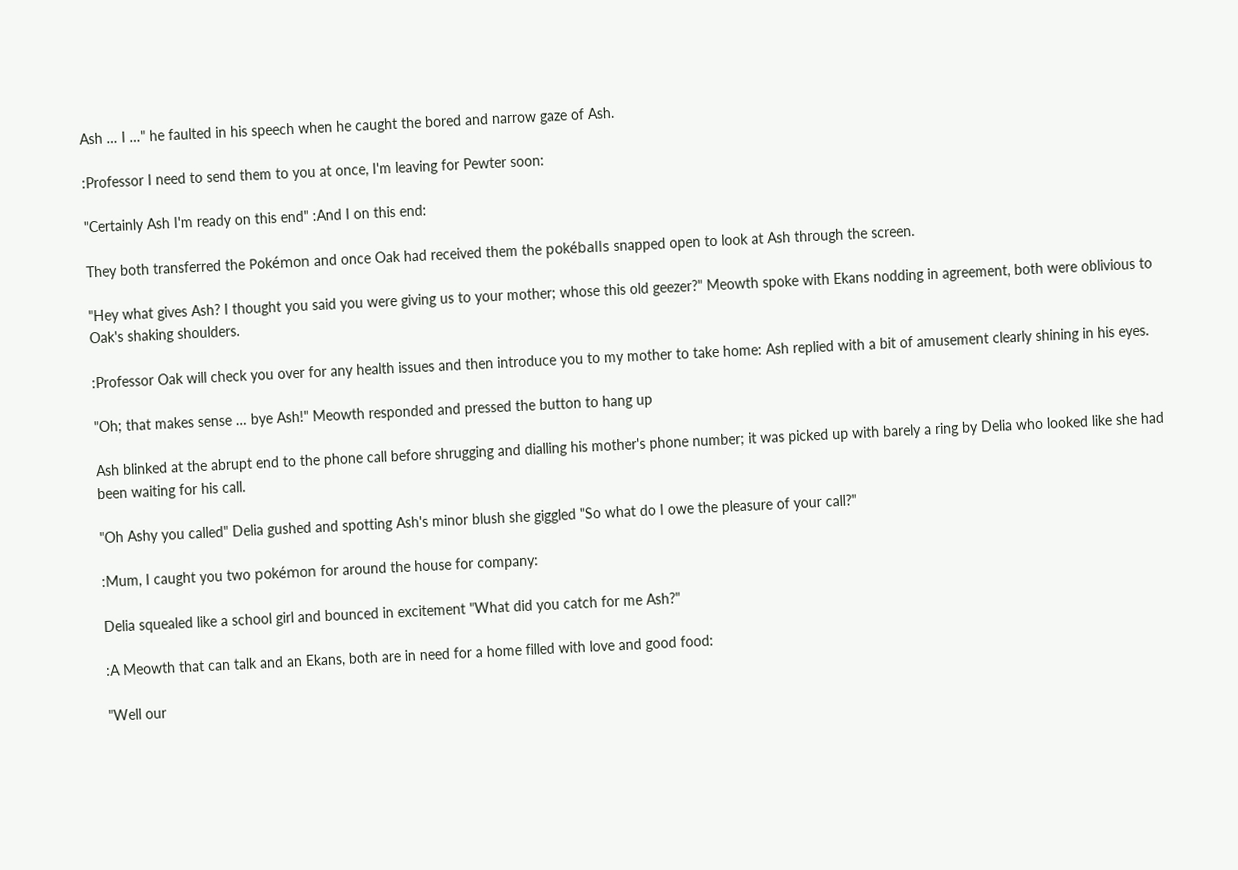Ash … I …" he faulted in his speech when he caught the bored and narrow gaze of Ash.

:Professor I need to send them to you at once, I'm leaving for Pewter soon:

"Certainly Ash I'm ready on this end" :And I on this end:

They both transferred the Pokémon and once Oak had received them the pokéballs snapped open to look at Ash through the screen.

"Hey what gives Ash? I thought you said you were giving us to your mother; whose this old geezer?" Meowth spoke with Ekans nodding in agreement, both were oblivious to Oak's shaking shoulders.

:Professor Oak will check you over for any health issues and then introduce you to my mother to take home: Ash replied with a bit of amusement clearly shining in his eyes.

"Oh; that makes sense … bye Ash!" Meowth responded and pressed the button to hang up

Ash blinked at the abrupt end to the phone call before shrugging and dialling his mother's phone number; it was picked up with barely a ring by Delia who looked like she had been waiting for his call.

"Oh Ashy you called" Delia gushed and spotting Ash's minor blush she giggled "So what do I owe the pleasure of your call?"

:Mum, I caught you two pokémon for around the house for company:

Delia squealed like a school girl and bounced in excitement "What did you catch for me Ash?"

:A Meowth that can talk and an Ekans, both are in need for a home filled with love and good food:

"Well our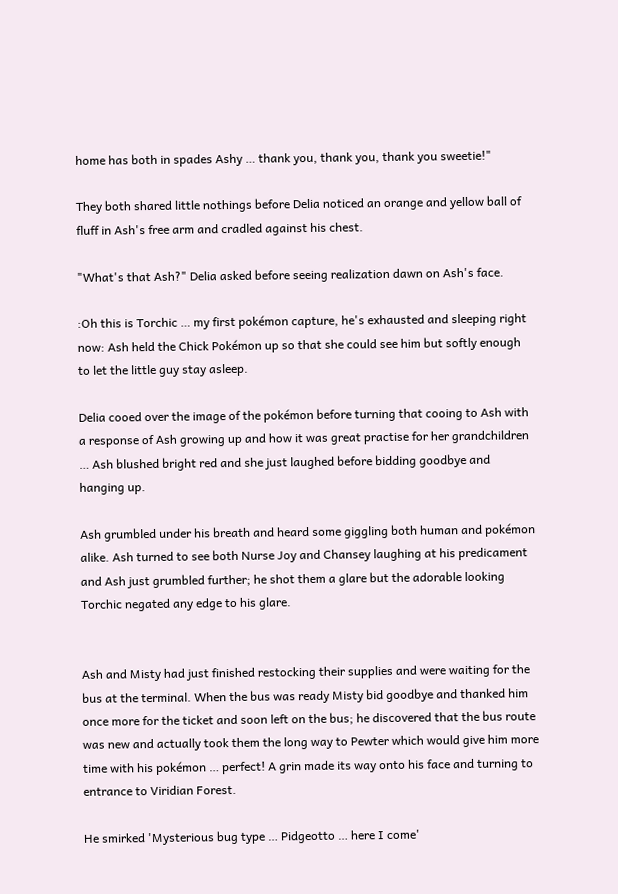home has both in spades Ashy … thank you, thank you, thank you sweetie!"

They both shared little nothings before Delia noticed an orange and yellow ball of fluff in Ash's free arm and cradled against his chest.

"What's that Ash?" Delia asked before seeing realization dawn on Ash's face.

:Oh this is Torchic … my first pokémon capture, he's exhausted and sleeping right now: Ash held the Chick Pokémon up so that she could see him but softly enough to let the little guy stay asleep.

Delia cooed over the image of the pokémon before turning that cooing to Ash with a response of Ash growing up and how it was great practise for her grandchildren … Ash blushed bright red and she just laughed before bidding goodbye and hanging up.

Ash grumbled under his breath and heard some giggling both human and pokémon alike. Ash turned to see both Nurse Joy and Chansey laughing at his predicament and Ash just grumbled further; he shot them a glare but the adorable looking Torchic negated any edge to his glare.


Ash and Misty had just finished restocking their supplies and were waiting for the bus at the terminal. When the bus was ready Misty bid goodbye and thanked him once more for the ticket and soon left on the bus; he discovered that the bus route was new and actually took them the long way to Pewter which would give him more time with his pokémon … perfect! A grin made its way onto his face and turning to entrance to Viridian Forest.

He smirked 'Mysterious bug type … Pidgeotto … here I come'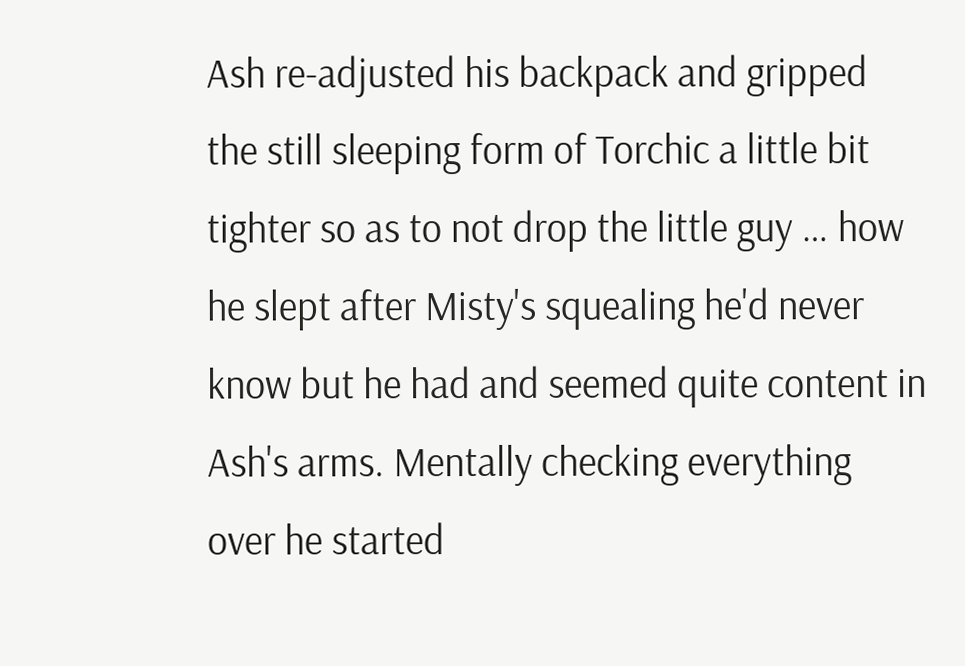Ash re-adjusted his backpack and gripped the still sleeping form of Torchic a little bit tighter so as to not drop the little guy … how he slept after Misty's squealing he'd never know but he had and seemed quite content in Ash's arms. Mentally checking everything over he started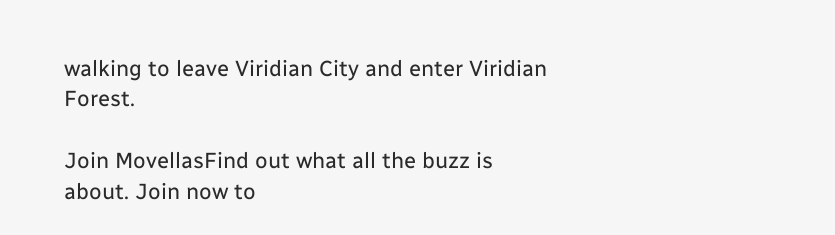walking to leave Viridian City and enter Viridian Forest.

Join MovellasFind out what all the buzz is about. Join now to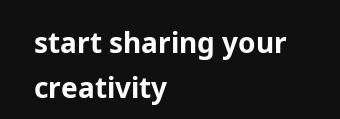start sharing your creativity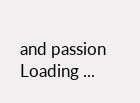and passion
Loading ...